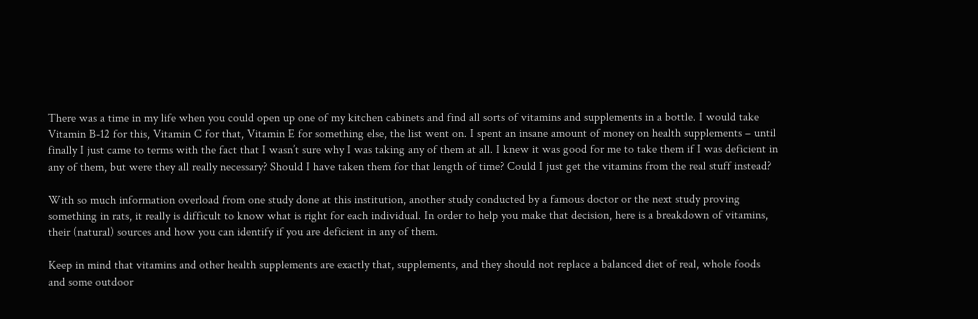There was a time in my life when you could open up one of my kitchen cabinets and find all sorts of vitamins and supplements in a bottle. I would take Vitamin B-12 for this, Vitamin C for that, Vitamin E for something else, the list went on. I spent an insane amount of money on health supplements – until finally I just came to terms with the fact that I wasn’t sure why I was taking any of them at all. I knew it was good for me to take them if I was deficient in any of them, but were they all really necessary? Should I have taken them for that length of time? Could I just get the vitamins from the real stuff instead?

With so much information overload from one study done at this institution, another study conducted by a famous doctor or the next study proving something in rats, it really is difficult to know what is right for each individual. In order to help you make that decision, here is a breakdown of vitamins, their (natural) sources and how you can identify if you are deficient in any of them.

Keep in mind that vitamins and other health supplements are exactly that, supplements, and they should not replace a balanced diet of real, whole foods and some outdoor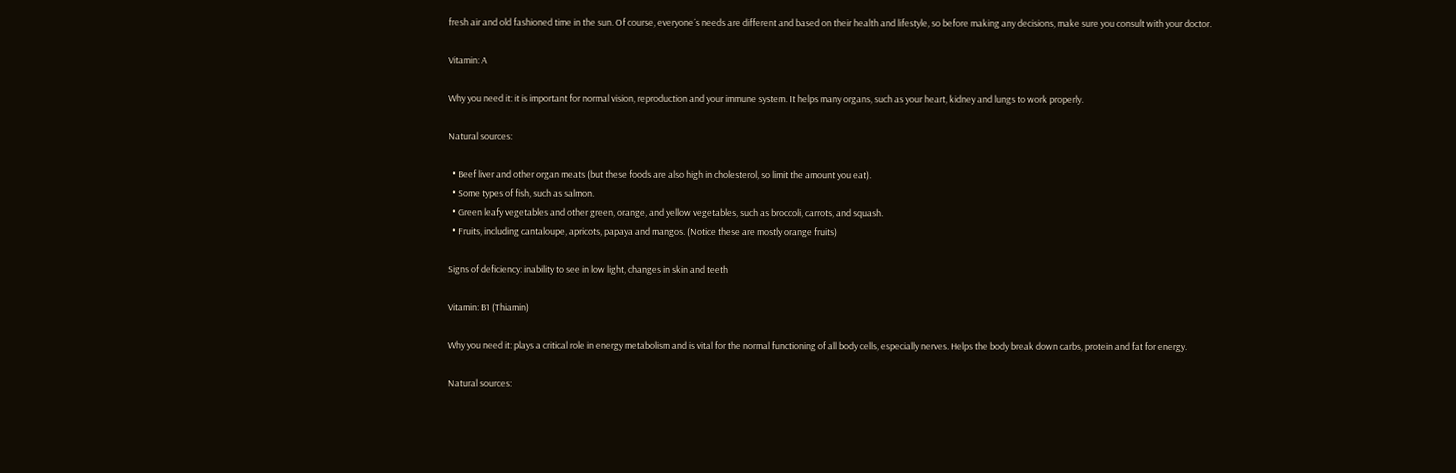fresh air and old fashioned time in the sun. Of course, everyone´s needs are different and based on their health and lifestyle, so before making any decisions, make sure you consult with your doctor.

Vitamin: A

Why you need it: it is important for normal vision, reproduction and your immune system. It helps many organs, such as your heart, kidney and lungs to work properly.

Natural sources:

  • Beef liver and other organ meats (but these foods are also high in cholesterol, so limit the amount you eat).
  • Some types of fish, such as salmon.
  • Green leafy vegetables and other green, orange, and yellow vegetables, such as broccoli, carrots, and squash.
  • Fruits, including cantaloupe, apricots, papaya and mangos. (Notice these are mostly orange fruits)

Signs of deficiency: inability to see in low light, changes in skin and teeth

Vitamin: B1 (Thiamin)

Why you need it: plays a critical role in energy metabolism and is vital for the normal functioning of all body cells, especially nerves. Helps the body break down carbs, protein and fat for energy.

Natural sources: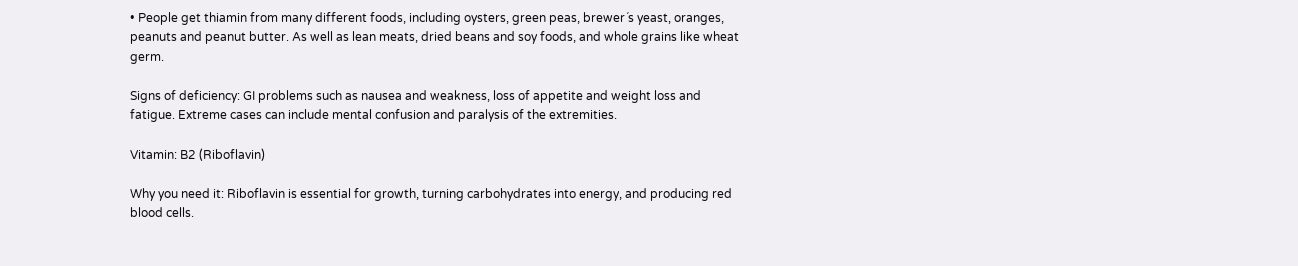• People get thiamin from many different foods, including oysters, green peas, brewer´s yeast, oranges, peanuts and peanut butter. As well as lean meats, dried beans and soy foods, and whole grains like wheat germ.

Signs of deficiency: GI problems such as nausea and weakness, loss of appetite and weight loss and fatigue. Extreme cases can include mental confusion and paralysis of the extremities.

Vitamin: B2 (Riboflavin)

Why you need it: Riboflavin is essential for growth, turning carbohydrates into energy, and producing red blood cells.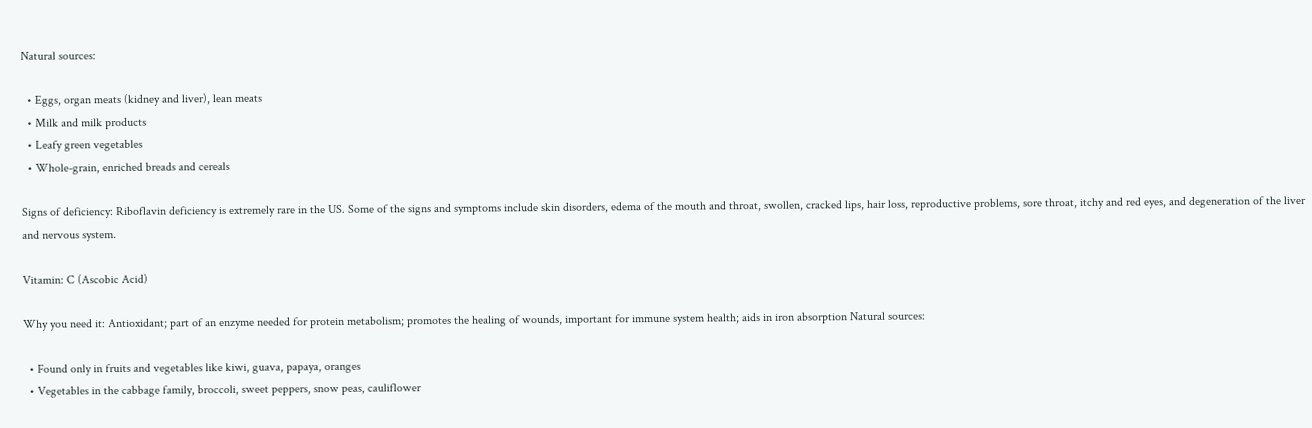Natural sources:

  • Eggs, organ meats (kidney and liver), lean meats
  • Milk and milk products
  • Leafy green vegetables
  • Whole-grain, enriched breads and cereals

Signs of deficiency: Riboflavin deficiency is extremely rare in the US. Some of the signs and symptoms include skin disorders, edema of the mouth and throat, swollen, cracked lips, hair loss, reproductive problems, sore throat, itchy and red eyes, and degeneration of the liver and nervous system.

Vitamin: C (Ascobic Acid)

Why you need it: Antioxidant; part of an enzyme needed for protein metabolism; promotes the healing of wounds, important for immune system health; aids in iron absorption Natural sources:

  • Found only in fruits and vegetables like kiwi, guava, papaya, oranges
  • Vegetables in the cabbage family, broccoli, sweet peppers, snow peas, cauliflower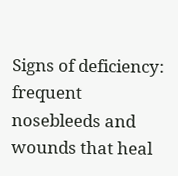Signs of deficiency: frequent nosebleeds and wounds that heal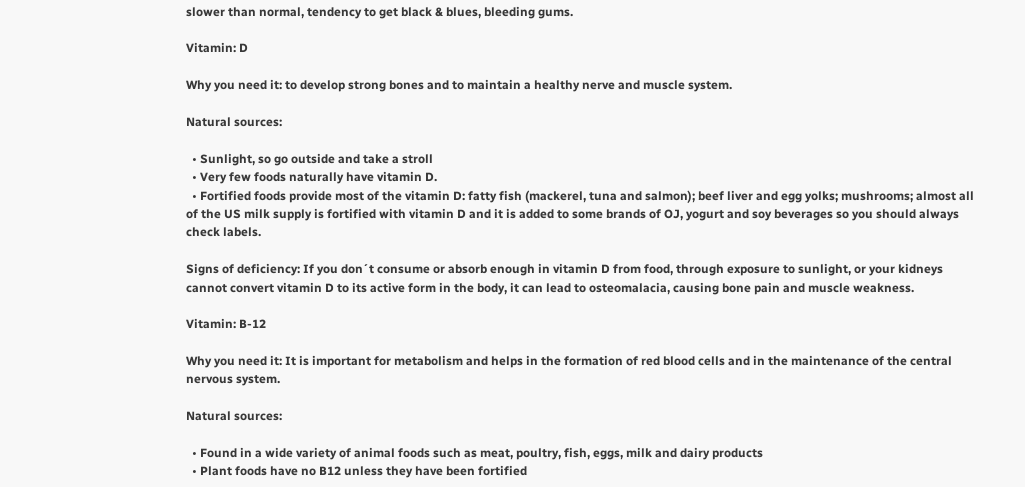slower than normal, tendency to get black & blues, bleeding gums.

Vitamin: D

Why you need it: to develop strong bones and to maintain a healthy nerve and muscle system.

Natural sources:

  • Sunlight, so go outside and take a stroll
  • Very few foods naturally have vitamin D.
  • Fortified foods provide most of the vitamin D: fatty fish (mackerel, tuna and salmon); beef liver and egg yolks; mushrooms; almost all of the US milk supply is fortified with vitamin D and it is added to some brands of OJ, yogurt and soy beverages so you should always check labels.

Signs of deficiency: If you don´t consume or absorb enough in vitamin D from food, through exposure to sunlight, or your kidneys cannot convert vitamin D to its active form in the body, it can lead to osteomalacia, causing bone pain and muscle weakness.

Vitamin: B-12

Why you need it: It is important for metabolism and helps in the formation of red blood cells and in the maintenance of the central nervous system.

Natural sources:

  • Found in a wide variety of animal foods such as meat, poultry, fish, eggs, milk and dairy products
  • Plant foods have no B12 unless they have been fortified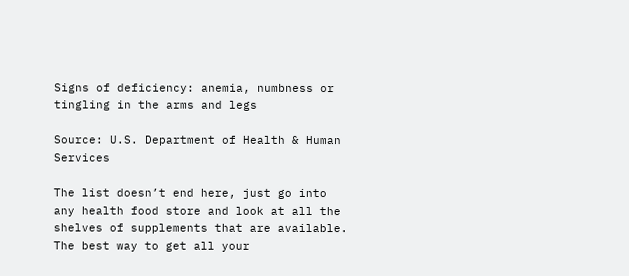Signs of deficiency: anemia, numbness or tingling in the arms and legs

Source: U.S. Department of Health & Human Services

The list doesn’t end here, just go into any health food store and look at all the shelves of supplements that are available. The best way to get all your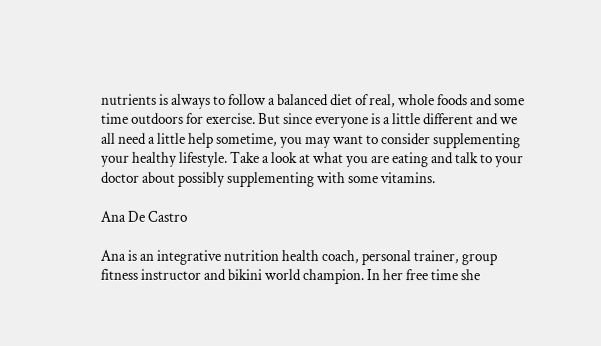nutrients is always to follow a balanced diet of real, whole foods and some time outdoors for exercise. But since everyone is a little different and we all need a little help sometime, you may want to consider supplementing your healthy lifestyle. Take a look at what you are eating and talk to your doctor about possibly supplementing with some vitamins.

Ana De Castro

Ana is an integrative nutrition health coach, personal trainer, group fitness instructor and bikini world champion. In her free time she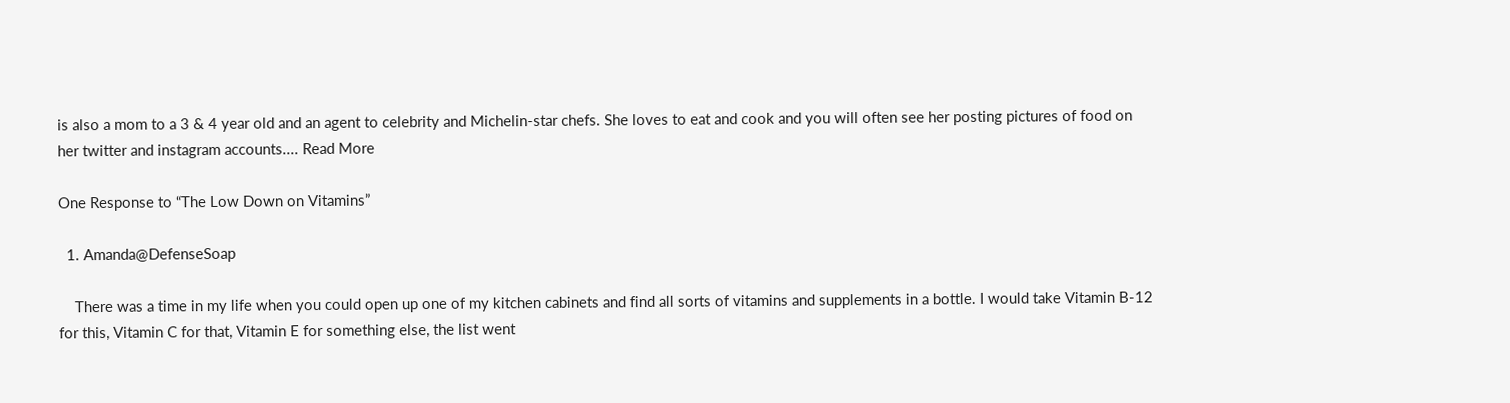is also a mom to a 3 & 4 year old and an agent to celebrity and Michelin-star chefs. She loves to eat and cook and you will often see her posting pictures of food on her twitter and instagram accounts.... Read More

One Response to “The Low Down on Vitamins”

  1. Amanda@DefenseSoap

    There was a time in my life when you could open up one of my kitchen cabinets and find all sorts of vitamins and supplements in a bottle. I would take Vitamin B-12 for this, Vitamin C for that, Vitamin E for something else, the list went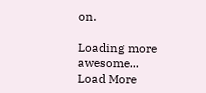on.

Loading more awesome...
Load More